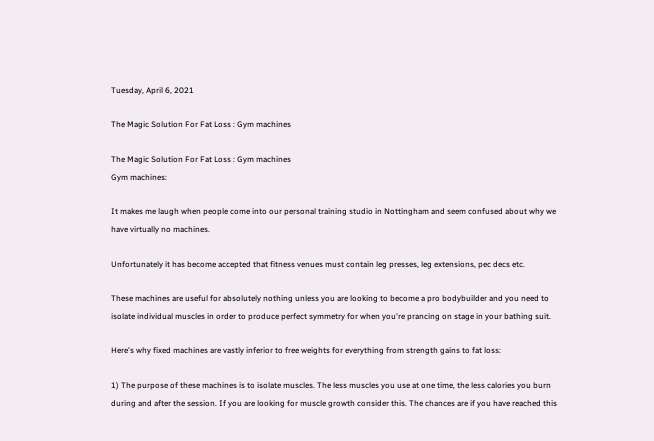Tuesday, April 6, 2021

The Magic Solution For Fat Loss : Gym machines

The Magic Solution For Fat Loss : Gym machines
Gym machines:

It makes me laugh when people come into our personal training studio in Nottingham and seem confused about why we have virtually no machines.

Unfortunately it has become accepted that fitness venues must contain leg presses, leg extensions, pec decs etc.

These machines are useful for absolutely nothing unless you are looking to become a pro bodybuilder and you need to isolate individual muscles in order to produce perfect symmetry for when you're prancing on stage in your bathing suit.

Here's why fixed machines are vastly inferior to free weights for everything from strength gains to fat loss:

1) The purpose of these machines is to isolate muscles. The less muscles you use at one time, the less calories you burn during and after the session. If you are looking for muscle growth consider this. The chances are if you have reached this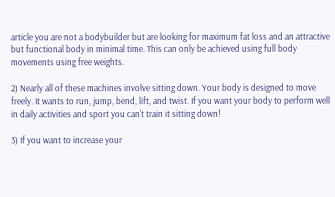article you are not a bodybuilder but are looking for maximum fat loss and an attractive but functional body in minimal time. This can only be achieved using full body movements using free weights.

2) Nearly all of these machines involve sitting down. Your body is designed to move freely. It wants to run, jump, bend, lift, and twist. If you want your body to perform well in daily activities and sport you can't train it sitting down!

3) If you want to increase your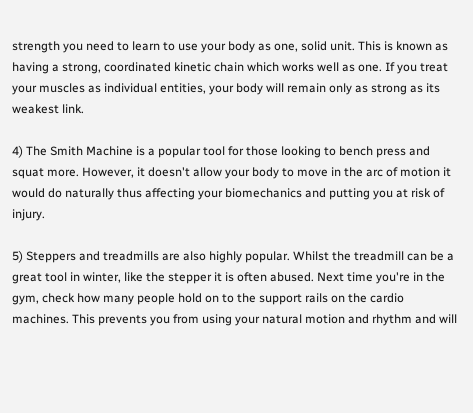strength you need to learn to use your body as one, solid unit. This is known as having a strong, coordinated kinetic chain which works well as one. If you treat your muscles as individual entities, your body will remain only as strong as its weakest link.

4) The Smith Machine is a popular tool for those looking to bench press and squat more. However, it doesn't allow your body to move in the arc of motion it would do naturally thus affecting your biomechanics and putting you at risk of injury.

5) Steppers and treadmills are also highly popular. Whilst the treadmill can be a great tool in winter, like the stepper it is often abused. Next time you're in the gym, check how many people hold on to the support rails on the cardio machines. This prevents you from using your natural motion and rhythm and will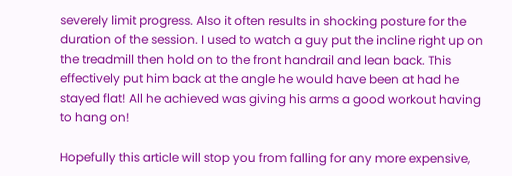severely limit progress. Also it often results in shocking posture for the duration of the session. I used to watch a guy put the incline right up on the treadmill then hold on to the front handrail and lean back. This effectively put him back at the angle he would have been at had he stayed flat! All he achieved was giving his arms a good workout having to hang on!

Hopefully this article will stop you from falling for any more expensive,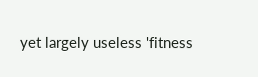yet largely useless 'fitness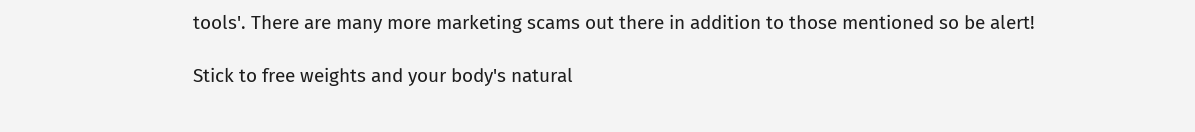tools'. There are many more marketing scams out there in addition to those mentioned so be alert!

Stick to free weights and your body's natural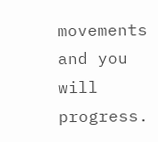movements and you will progress.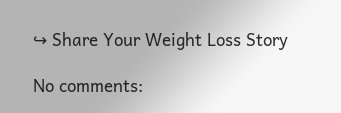↪ Share Your Weight Loss Story

No comments: